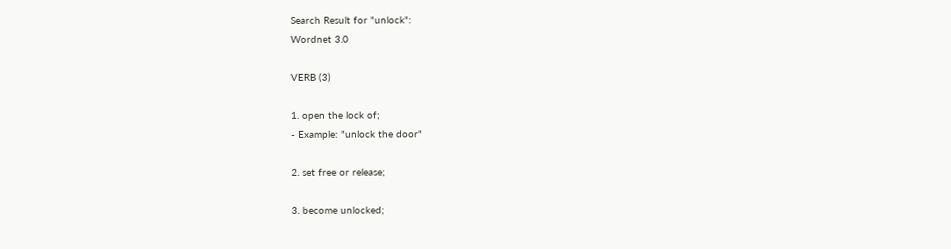Search Result for "unlock":
Wordnet 3.0

VERB (3)

1. open the lock of;
- Example: "unlock the door"

2. set free or release;

3. become unlocked;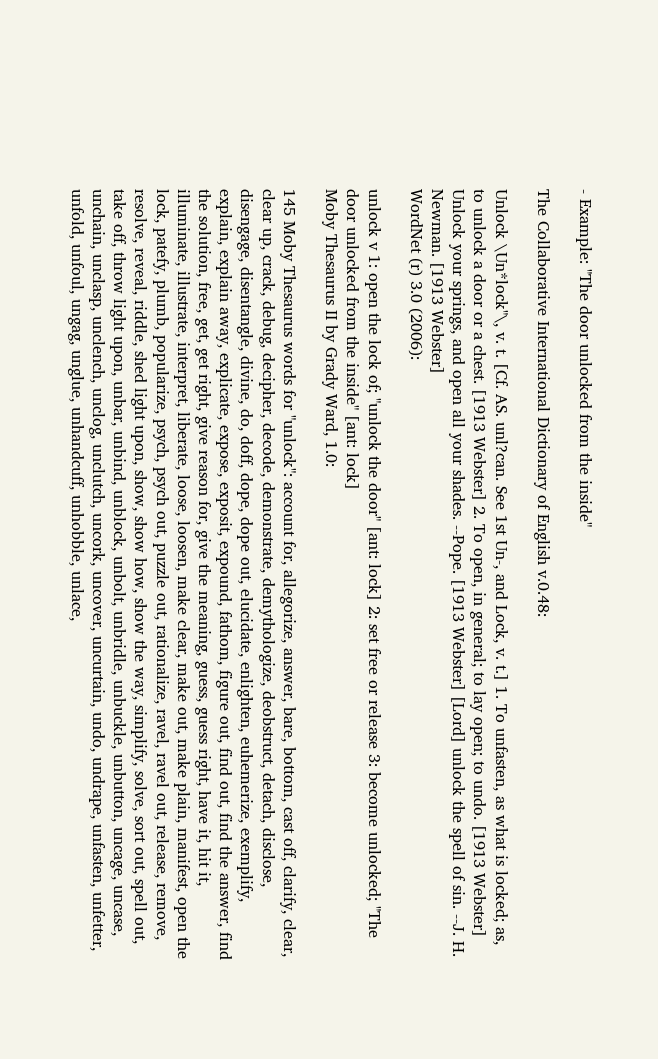- Example: "The door unlocked from the inside"

The Collaborative International Dictionary of English v.0.48:

Unlock \Un*lock"\, v. t. [Cf. AS. unl?can. See 1st Un-, and Lock, v. t.] 1. To unfasten, as what is locked; as, to unlock a door or a chest. [1913 Webster] 2. To open, in general; to lay open; to undo. [1913 Webster] Unlock your springs, and open all your shades. --Pope. [1913 Webster] [Lord] unlock the spell of sin. --J. H. Newman. [1913 Webster]
WordNet (r) 3.0 (2006):

unlock v 1: open the lock of; "unlock the door" [ant: lock] 2: set free or release 3: become unlocked; "The door unlocked from the inside" [ant: lock]
Moby Thesaurus II by Grady Ward, 1.0:

145 Moby Thesaurus words for "unlock": account for, allegorize, answer, bare, bottom, cast off, clarify, clear, clear up, crack, debug, decipher, decode, demonstrate, demythologize, deobstruct, detach, disclose, disengage, disentangle, divine, do, doff, dope, dope out, elucidate, enlighten, euhemerize, exemplify, explain, explain away, explicate, expose, exposit, expound, fathom, figure out, find out, find the answer, find the solution, free, get, get right, give reason for, give the meaning, guess, guess right, have it, hit it, illuminate, illustrate, interpret, liberate, loose, loosen, make clear, make out, make plain, manifest, open the lock, patefy, plumb, popularize, psych, psych out, puzzle out, rationalize, ravel, ravel out, release, remove, resolve, reveal, riddle, shed light upon, show, show how, show the way, simplify, solve, sort out, spell out, take off, throw light upon, unbar, unbind, unblock, unbolt, unbridle, unbuckle, unbutton, uncage, uncase, unchain, unclasp, unclench, unclog, unclutch, uncork, uncover, uncurtain, undo, undrape, unfasten, unfetter, unfold, unfoul, ungag, unglue, unhandcuff, unhobble, unlace,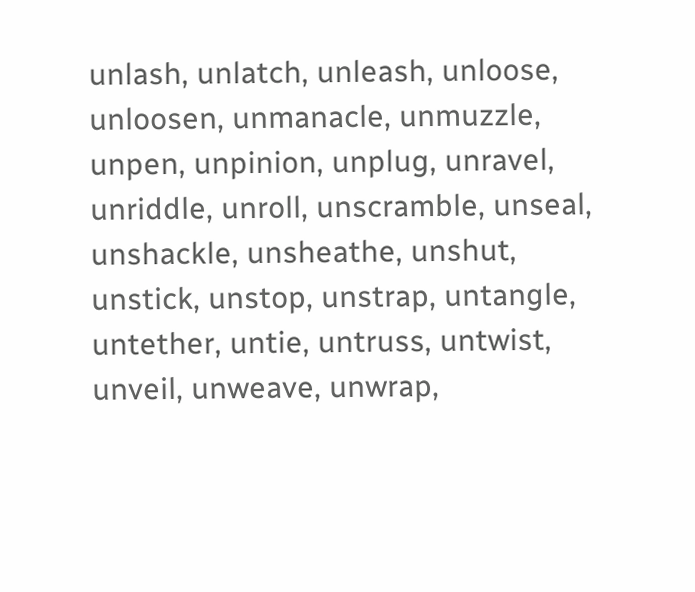unlash, unlatch, unleash, unloose, unloosen, unmanacle, unmuzzle, unpen, unpinion, unplug, unravel, unriddle, unroll, unscramble, unseal, unshackle, unsheathe, unshut, unstick, unstop, unstrap, untangle, untether, untie, untruss, untwist, unveil, unweave, unwrap,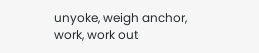unyoke, weigh anchor, work, work out